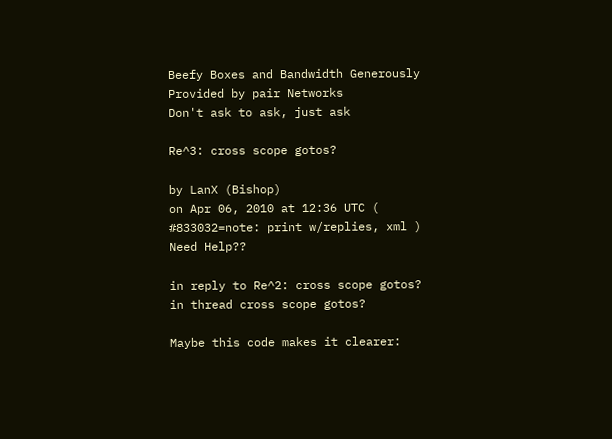Beefy Boxes and Bandwidth Generously Provided by pair Networks
Don't ask to ask, just ask

Re^3: cross scope gotos?

by LanX (Bishop)
on Apr 06, 2010 at 12:36 UTC ( #833032=note: print w/replies, xml ) Need Help??

in reply to Re^2: cross scope gotos?
in thread cross scope gotos?

Maybe this code makes it clearer: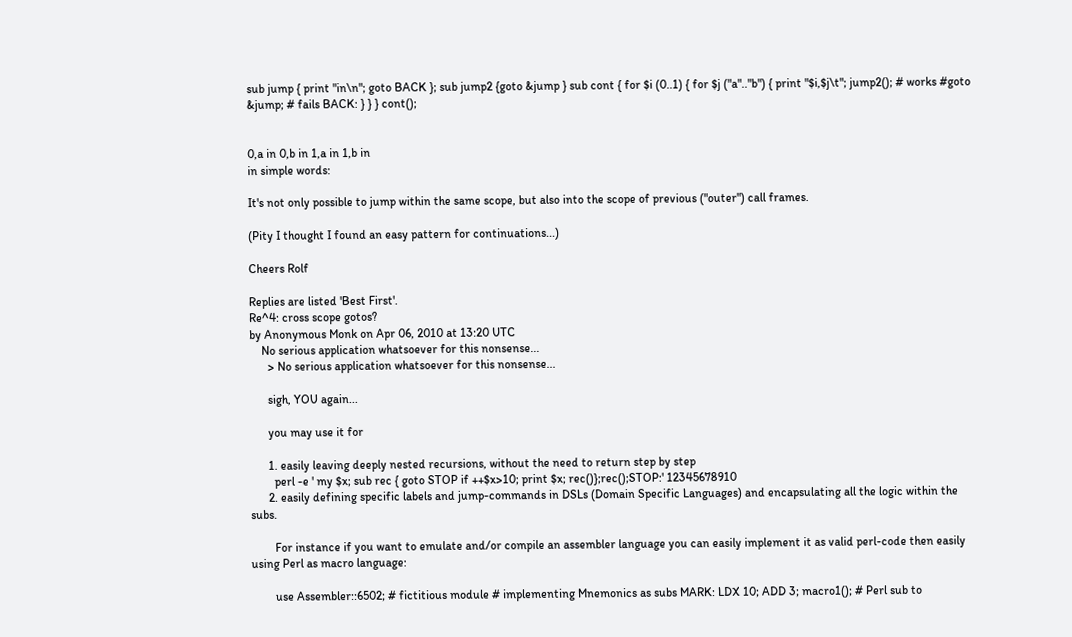sub jump { print "in\n"; goto BACK }; sub jump2 {goto &jump } sub cont { for $i (0..1) { for $j ("a".."b") { print "$i,$j\t"; jump2(); # works #goto &jump; # fails BACK: } } } cont();


0,a in 0,b in 1,a in 1,b in
in simple words:

It's not only possible to jump within the same scope, but also into the scope of previous ("outer") call frames.

(Pity I thought I found an easy pattern for continuations...)

Cheers Rolf

Replies are listed 'Best First'.
Re^4: cross scope gotos?
by Anonymous Monk on Apr 06, 2010 at 13:20 UTC
    No serious application whatsoever for this nonsense...
      > No serious application whatsoever for this nonsense...

      sigh, YOU again...

      you may use it for

      1. easily leaving deeply nested recursions, without the need to return step by step
        perl -e ' my $x; sub rec { goto STOP if ++$x>10; print $x; rec()};rec();STOP:' 12345678910
      2. easily defining specific labels and jump-commands in DSLs (Domain Specific Languages) and encapsulating all the logic within the subs.

        For instance if you want to emulate and/or compile an assembler language you can easily implement it as valid perl-code then easily using Perl as macro language:

        use Assembler::6502; # fictitious module # implementing Mnemonics as subs MARK: LDX 10; ADD 3; macro1(); # Perl sub to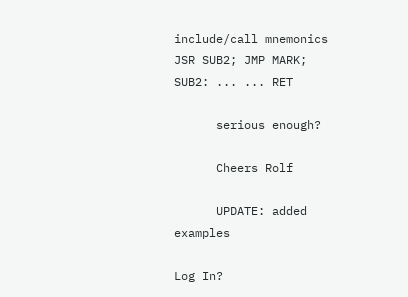include/call mnemonics JSR SUB2; JMP MARK; SUB2: ... ... RET

      serious enough?

      Cheers Rolf

      UPDATE: added examples

Log In?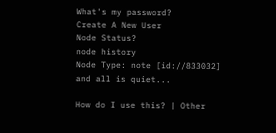What's my password?
Create A New User
Node Status?
node history
Node Type: note [id://833032]
and all is quiet...

How do I use this? | Other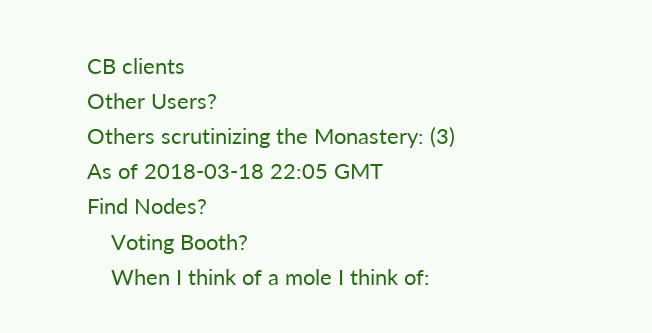CB clients
Other Users?
Others scrutinizing the Monastery: (3)
As of 2018-03-18 22:05 GMT
Find Nodes?
    Voting Booth?
    When I think of a mole I think of: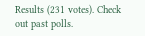Results (231 votes). Check out past polls.